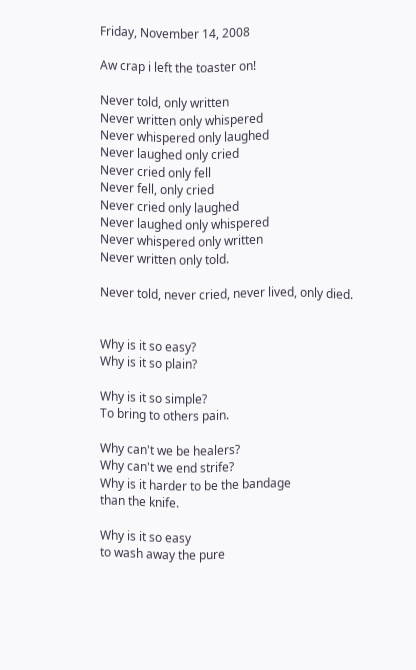Friday, November 14, 2008

Aw crap i left the toaster on!

Never told, only written
Never written only whispered
Never whispered only laughed
Never laughed only cried
Never cried only fell
Never fell, only cried
Never cried only laughed
Never laughed only whispered
Never whispered only written
Never written only told.

Never told, never cried, never lived, only died.


Why is it so easy?
Why is it so plain?

Why is it so simple?
To bring to others pain.

Why can't we be healers?
Why can't we end strife?
Why is it harder to be the bandage
than the knife.

Why is it so easy
to wash away the pure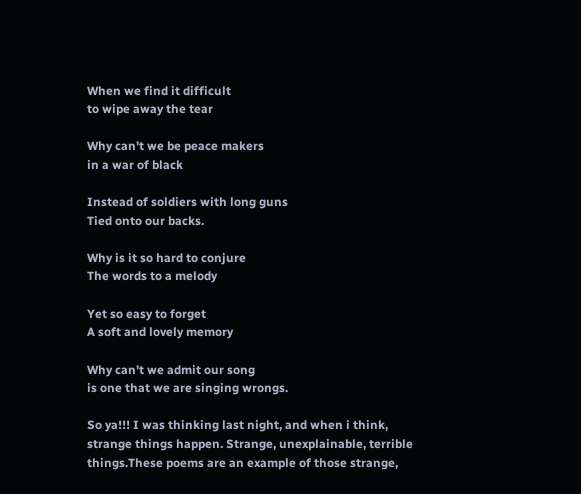When we find it difficult
to wipe away the tear

Why can't we be peace makers
in a war of black

Instead of soldiers with long guns
Tied onto our backs.

Why is it so hard to conjure
The words to a melody

Yet so easy to forget
A soft and lovely memory

Why can't we admit our song
is one that we are singing wrongs.

So ya!!! I was thinking last night, and when i think, strange things happen. Strange, unexplainable, terrible things.These poems are an example of those strange,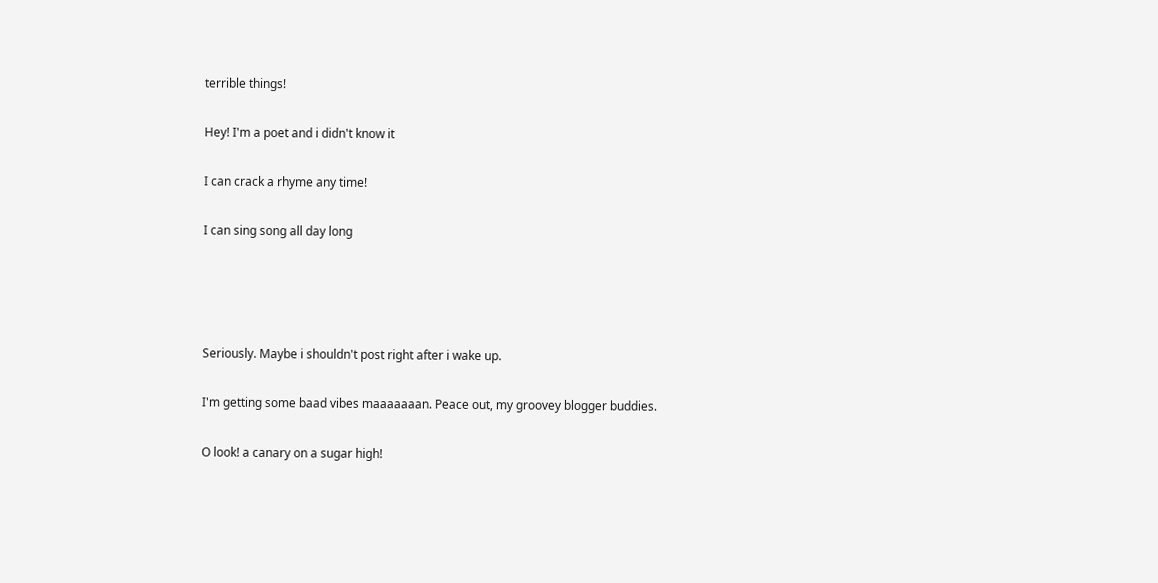terrible things!

Hey! I'm a poet and i didn't know it

I can crack a rhyme any time!

I can sing song all day long




Seriously. Maybe i shouldn't post right after i wake up.

I'm getting some baad vibes maaaaaaan. Peace out, my groovey blogger buddies.

O look! a canary on a sugar high!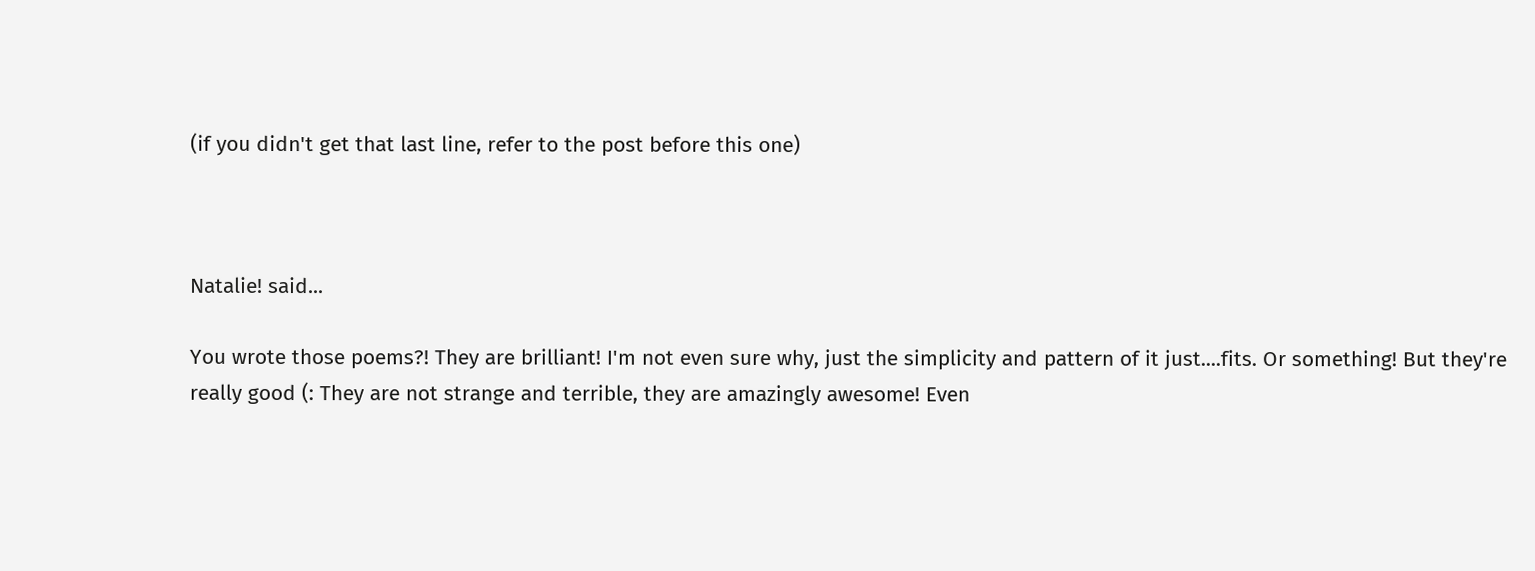(if you didn't get that last line, refer to the post before this one)



Natalie! said...

You wrote those poems?! They are brilliant! I'm not even sure why, just the simplicity and pattern of it just....fits. Or something! But they're really good (: They are not strange and terrible, they are amazingly awesome! Even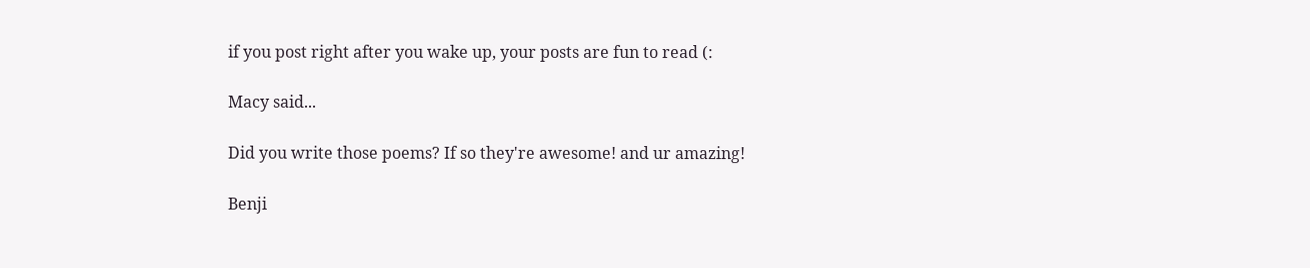if you post right after you wake up, your posts are fun to read (:

Macy said...

Did you write those poems? If so they're awesome! and ur amazing!

Benji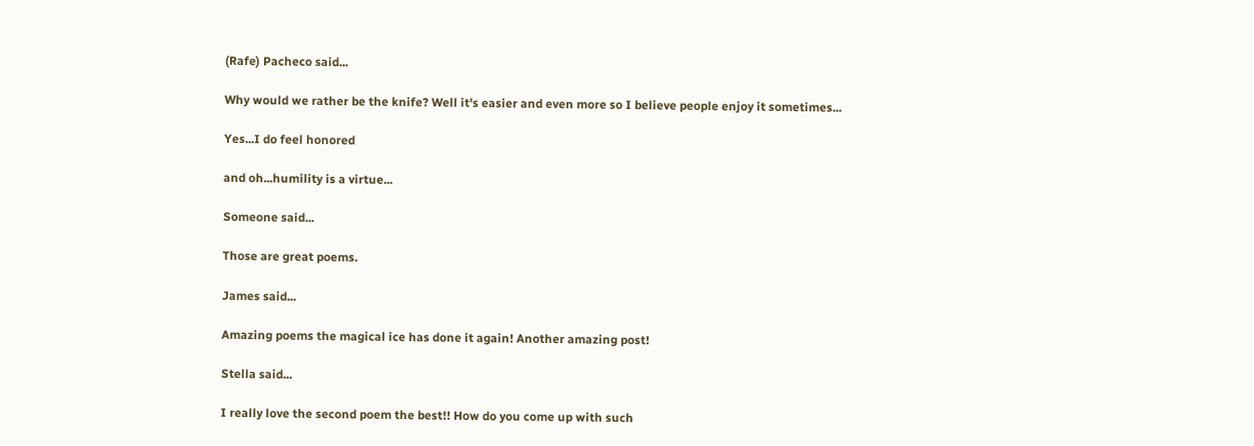(Rafe) Pacheco said...

Why would we rather be the knife? Well it's easier and even more so I believe people enjoy it sometimes...

Yes...I do feel honored

and oh...humility is a virtue...

Someone said...

Those are great poems.

James said...

Amazing poems the magical ice has done it again! Another amazing post!

Stella said...

I really love the second poem the best!! How do you come up with such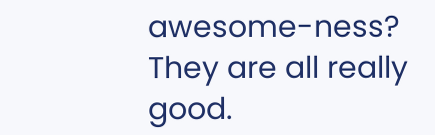awesome-ness? They are all really good.